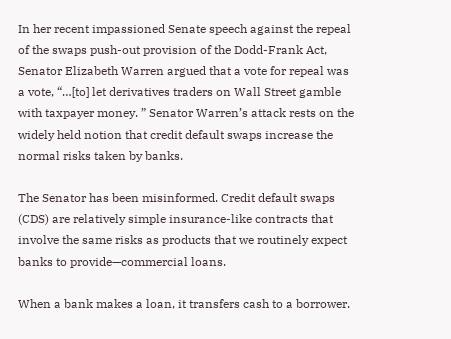In her recent impassioned Senate speech against the repeal of the swaps push-out provision of the Dodd-Frank Act, Senator Elizabeth Warren argued that a vote for repeal was a vote, “…[to] let derivatives traders on Wall Street gamble with taxpayer money. ” Senator Warren’s attack rests on the widely held notion that credit default swaps increase the normal risks taken by banks.

The Senator has been misinformed. Credit default swaps (CDS) are relatively simple insurance-like contracts that involve the same risks as products that we routinely expect banks to provide—commercial loans.

When a bank makes a loan, it transfers cash to a borrower.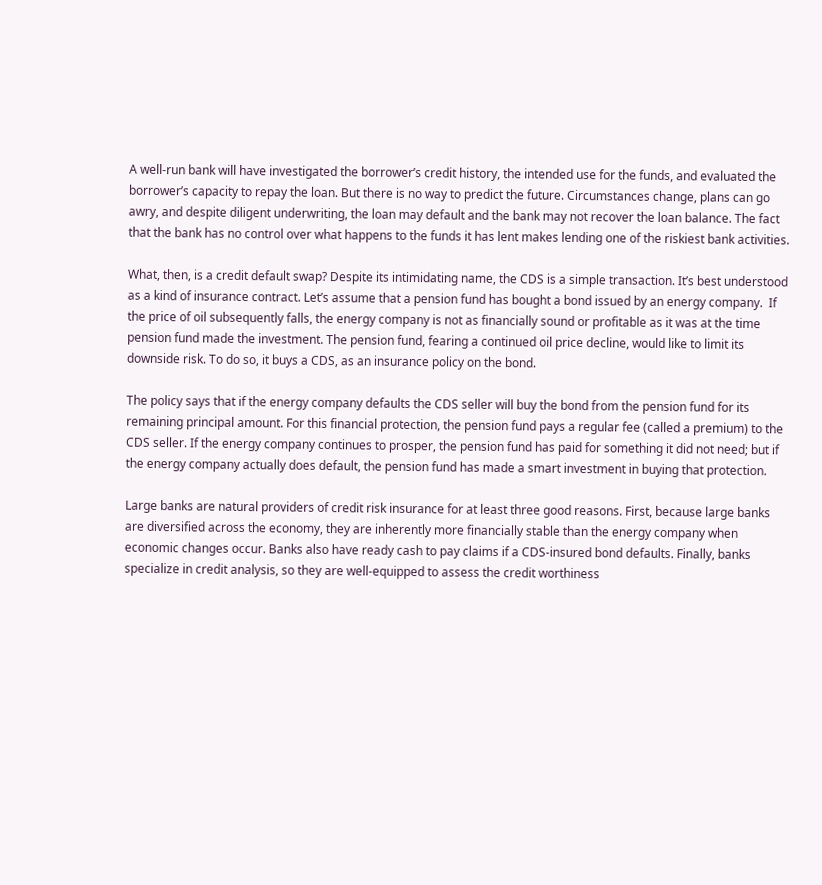A well-run bank will have investigated the borrower’s credit history, the intended use for the funds, and evaluated the borrower’s capacity to repay the loan. But there is no way to predict the future. Circumstances change, plans can go awry, and despite diligent underwriting, the loan may default and the bank may not recover the loan balance. The fact that the bank has no control over what happens to the funds it has lent makes lending one of the riskiest bank activities.

What, then, is a credit default swap? Despite its intimidating name, the CDS is a simple transaction. It’s best understood as a kind of insurance contract. Let’s assume that a pension fund has bought a bond issued by an energy company.  If the price of oil subsequently falls, the energy company is not as financially sound or profitable as it was at the time pension fund made the investment. The pension fund, fearing a continued oil price decline, would like to limit its downside risk. To do so, it buys a CDS, as an insurance policy on the bond.

The policy says that if the energy company defaults the CDS seller will buy the bond from the pension fund for its remaining principal amount. For this financial protection, the pension fund pays a regular fee (called a premium) to the CDS seller. If the energy company continues to prosper, the pension fund has paid for something it did not need; but if the energy company actually does default, the pension fund has made a smart investment in buying that protection.

Large banks are natural providers of credit risk insurance for at least three good reasons. First, because large banks are diversified across the economy, they are inherently more financially stable than the energy company when economic changes occur. Banks also have ready cash to pay claims if a CDS-insured bond defaults. Finally, banks specialize in credit analysis, so they are well-equipped to assess the credit worthiness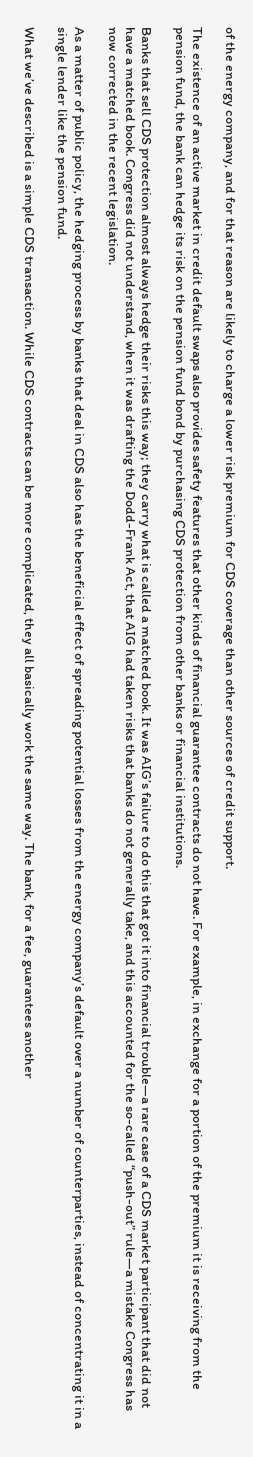of the energy company, and for that reason are likely to charge a lower risk premium for CDS coverage than other sources of credit support.

The existence of an active market in credit default swaps also provides safety features that other kinds of financial guarantee contracts do not have. For example, in exchange for a portion of the premium it is receiving from the pension fund, the bank can hedge its risk on the pension fund bond by purchasing CDS protection from other banks or financial institutions.

Banks that sell CDS protection almost always hedge their risks this way; they carry what is called a matched book. It was AIG’s failure to do this that got it into financial trouble—a rare case of a CDS market participant that did not have a matched book. Congress did not understand, when it was drafting the Dodd-Frank Act, that AIG had taken risks that banks do not generally take, and this accounted for the so-called “push-out” rule—a mistake Congress has now corrected in the recent legislation.

As a matter of public policy, the hedging process by banks that deal in CDS also has the beneficial effect of spreading potential losses from the energy company’s default over a number of counterparties, instead of concentrating it in a single lender like the pension fund.

What we’ve described is a simple CDS transaction. While CDS contracts can be more complicated, they all basically work the same way. The bank, for a fee, guarantees another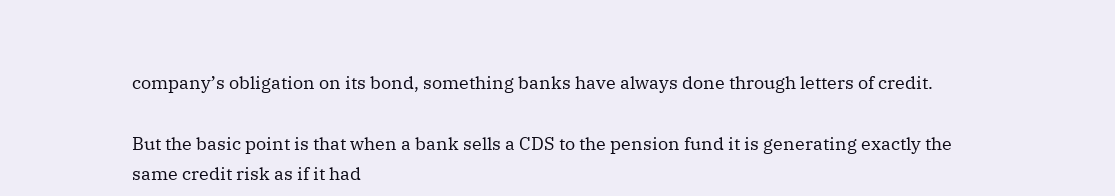company’s obligation on its bond, something banks have always done through letters of credit.

But the basic point is that when a bank sells a CDS to the pension fund it is generating exactly the same credit risk as if it had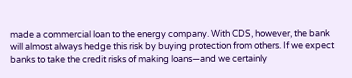made a commercial loan to the energy company. With CDS, however, the bank will almost always hedge this risk by buying protection from others. If we expect banks to take the credit risks of making loans—and we certainly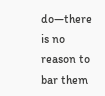do—there is no reason to bar them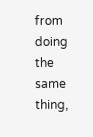from doing the same thing,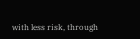with less risk, through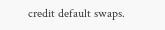credit default swaps.